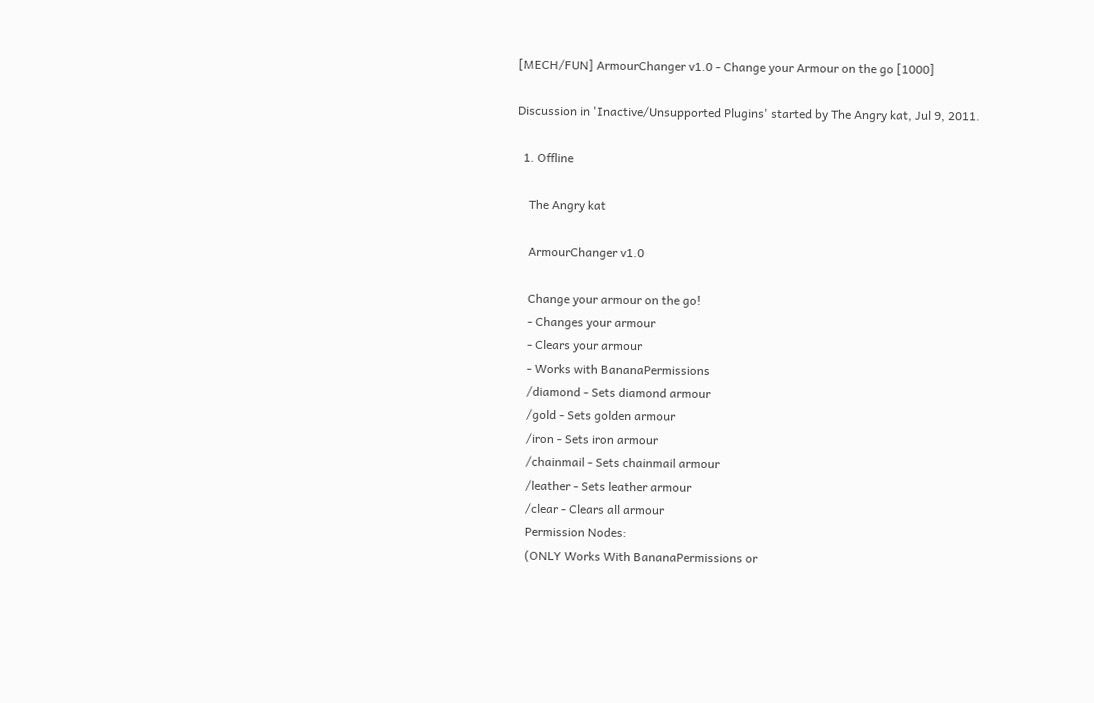[MECH/FUN] ArmourChanger v1.0 - Change your Armour on the go [1000]

Discussion in 'Inactive/Unsupported Plugins' started by The Angry kat, Jul 9, 2011.

  1. Offline

    The Angry kat

    ArmourChanger v1.0

    Change your armour on the go!
    - Changes your armour
    - Clears your armour
    - Works with BananaPermissions
    /diamond - Sets diamond armour
    /gold - Sets golden armour
    /iron - Sets iron armour
    /chainmail - Sets chainmail armour
    /leather - Sets leather armour
    /clear - Clears all armour
    Permission Nodes:
    (ONLY Works With BananaPermissions or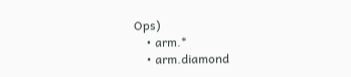Ops)
    • arm.*
    • arm.diamond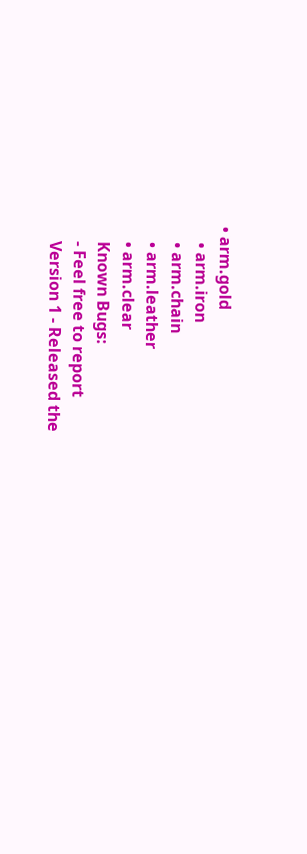• arm.gold
    • arm.iron
    • arm.chain
    • arm.leather
    • arm.clear
    Known Bugs:
    - Feel free to report
    Version 1 - Released the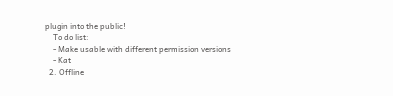plugin into the public!
    To do list:
    - Make usable with different permission versions
    - Kat
  2. Offline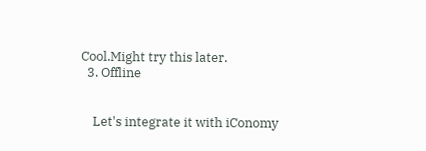Cool.Might try this later.
  3. Offline


    Let's integrate it with iConomy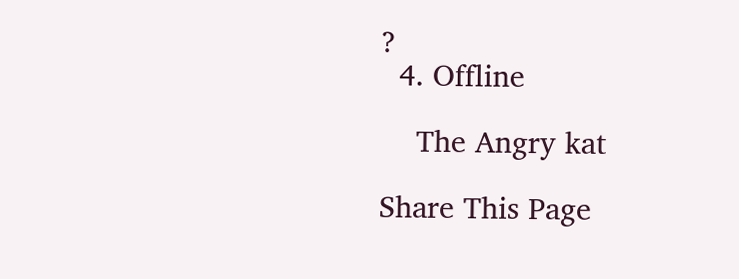?
  4. Offline

    The Angry kat

Share This Page